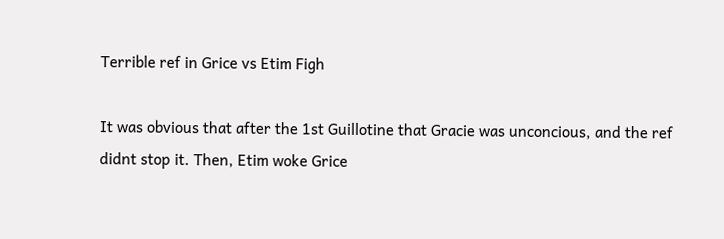Terrible ref in Grice vs Etim Figh

It was obvious that after the 1st Guillotine that Gracie was unconcious, and the ref didnt stop it. Then, Etim woke Grice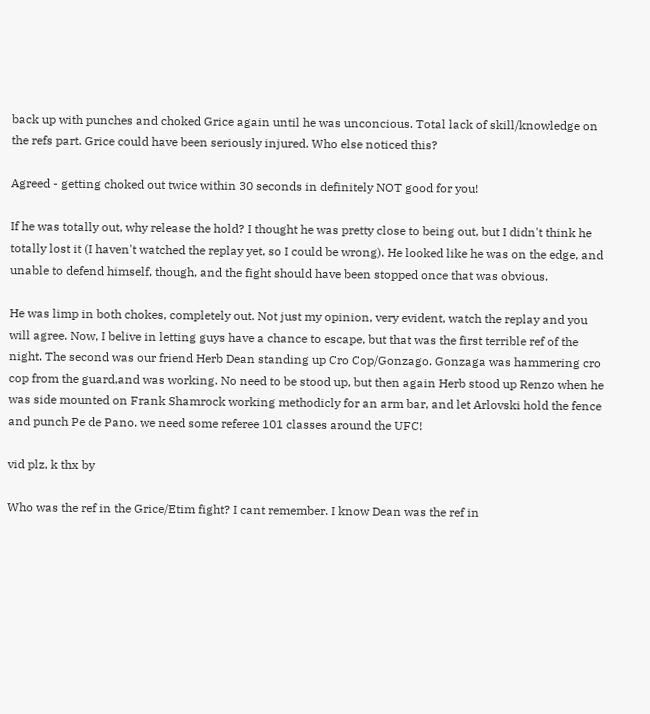back up with punches and choked Grice again until he was unconcious. Total lack of skill/knowledge on the refs part. Grice could have been seriously injured. Who else noticed this?

Agreed - getting choked out twice within 30 seconds in definitely NOT good for you!

If he was totally out, why release the hold? I thought he was pretty close to being out, but I didn't think he totally lost it (I haven't watched the replay yet, so I could be wrong). He looked like he was on the edge, and unable to defend himself, though, and the fight should have been stopped once that was obvious.

He was limp in both chokes, completely out. Not just my opinion, very evident, watch the replay and you will agree. Now, I belive in letting guys have a chance to escape, but that was the first terrible ref of the night. The second was our friend Herb Dean standing up Cro Cop/Gonzago. Gonzaga was hammering cro cop from the guard,and was working. No need to be stood up, but then again Herb stood up Renzo when he was side mounted on Frank Shamrock working methodicly for an arm bar, and let Arlovski hold the fence and punch Pe de Pano. we need some referee 101 classes around the UFC!

vid plz, k thx by

Who was the ref in the Grice/Etim fight? I cant remember. I know Dean was the ref in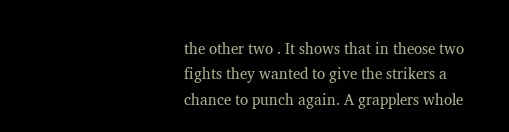the other two . It shows that in theose two fights they wanted to give the strikers a chance to punch again. A grapplers whole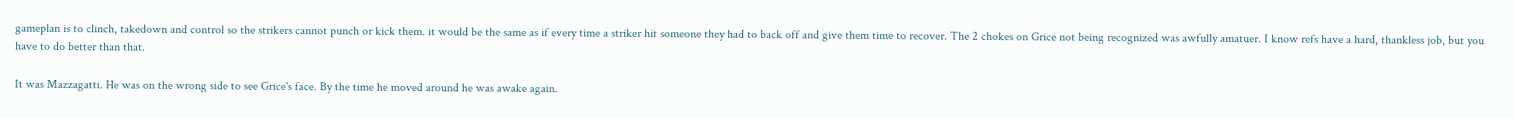gameplan is to clinch, takedown and control so the strikers cannot punch or kick them. it would be the same as if every time a striker hit someone they had to back off and give them time to recover. The 2 chokes on Grice not being recognized was awfully amatuer. I know refs have a hard, thankless job, but you have to do better than that.

It was Mazzagatti. He was on the wrong side to see Grice's face. By the time he moved around he was awake again.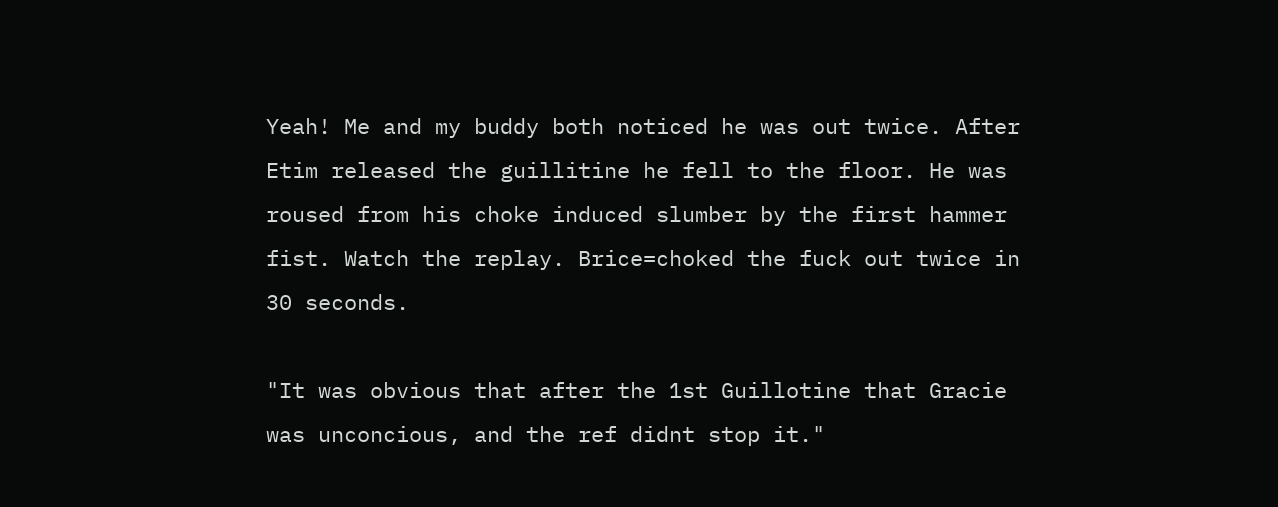Yeah! Me and my buddy both noticed he was out twice. After Etim released the guillitine he fell to the floor. He was roused from his choke induced slumber by the first hammer fist. Watch the replay. Brice=choked the fuck out twice in 30 seconds.

"It was obvious that after the 1st Guillotine that Gracie was unconcious, and the ref didnt stop it."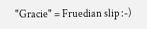"Gracie" = Fruedian slip :-)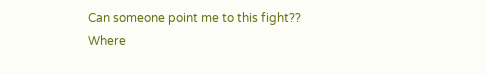Can someone point me to this fight?? Where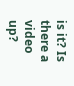is it? Is there a video up?